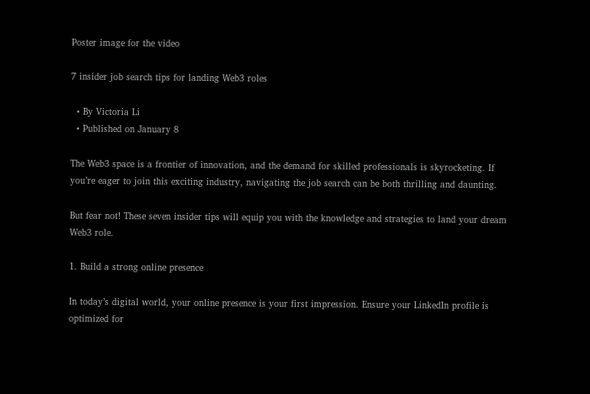Poster image for the video

7 insider job search tips for landing Web3 roles

  • By Victoria Li
  • Published on January 8

The Web3 space is a frontier of innovation, and the demand for skilled professionals is skyrocketing. If you’re eager to join this exciting industry, navigating the job search can be both thrilling and daunting.

But fear not! These seven insider tips will equip you with the knowledge and strategies to land your dream Web3 role.

1. Build a strong online presence

In today’s digital world, your online presence is your first impression. Ensure your LinkedIn profile is optimized for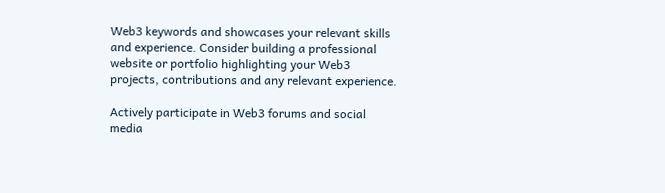Web3 keywords and showcases your relevant skills and experience. Consider building a professional website or portfolio highlighting your Web3 projects, contributions and any relevant experience.

Actively participate in Web3 forums and social media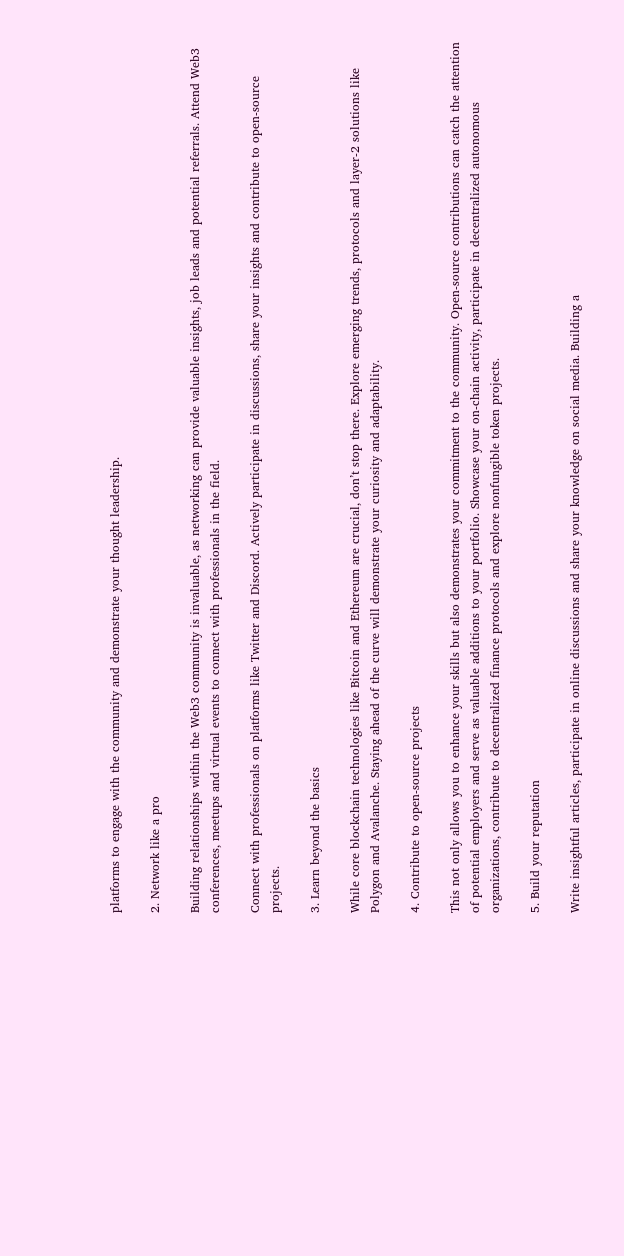platforms to engage with the community and demonstrate your thought leadership.

2. Network like a pro

Building relationships within the Web3 community is invaluable, as networking can provide valuable insights, job leads and potential referrals. Attend Web3 conferences, meetups and virtual events to connect with professionals in the field.

Connect with professionals on platforms like Twitter and Discord. Actively participate in discussions, share your insights and contribute to open-source projects.

3. Learn beyond the basics

While core blockchain technologies like Bitcoin and Ethereum are crucial, don’t stop there. Explore emerging trends, protocols and layer-2 solutions like Polygon and Avalanche. Staying ahead of the curve will demonstrate your curiosity and adaptability.

4. Contribute to open-source projects

This not only allows you to enhance your skills but also demonstrates your commitment to the community. Open-source contributions can catch the attention of potential employers and serve as valuable additions to your portfolio. Showcase your on-chain activity, participate in decentralized autonomous organizations, contribute to decentralized finance protocols and explore nonfungible token projects.

5. Build your reputation

Write insightful articles, participate in online discussions and share your knowledge on social media. Building a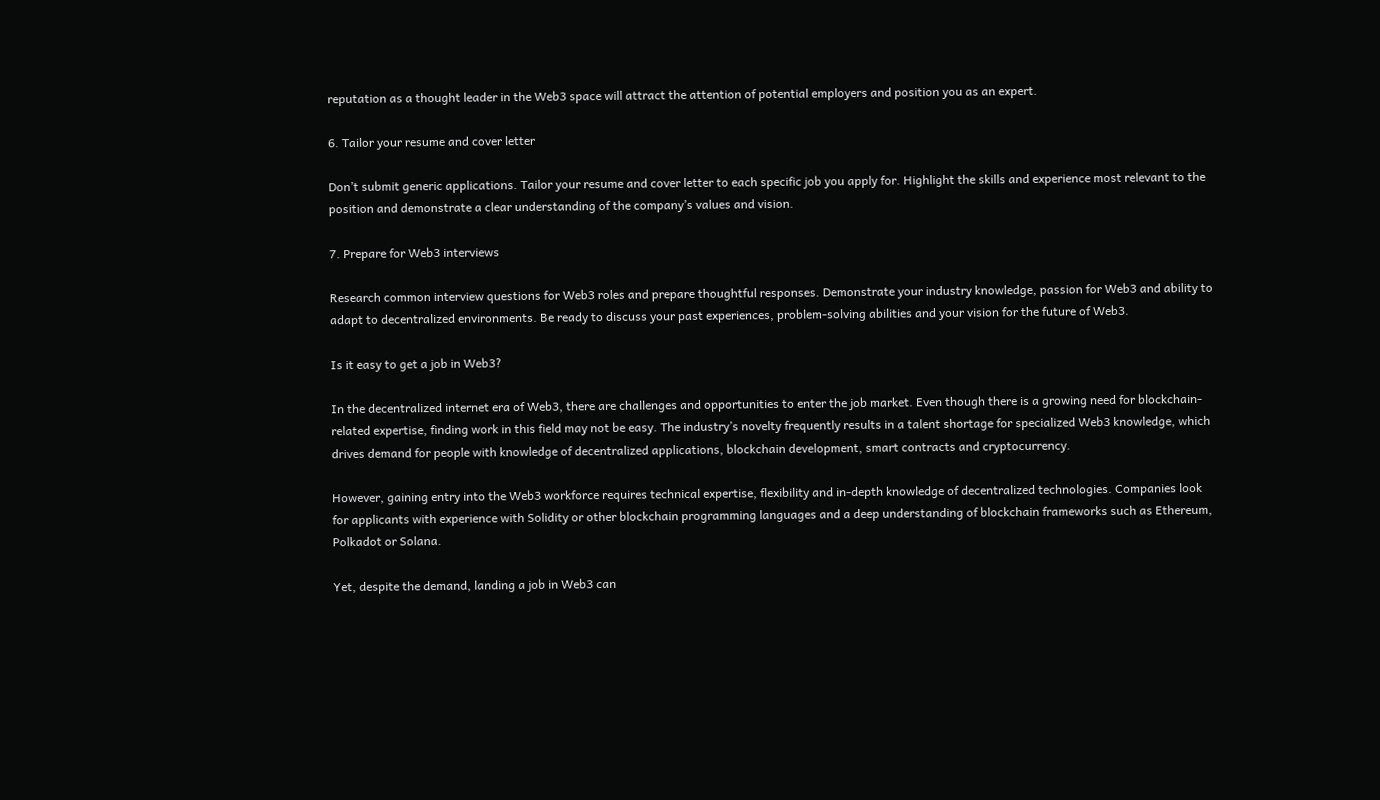reputation as a thought leader in the Web3 space will attract the attention of potential employers and position you as an expert.

6. Tailor your resume and cover letter

Don’t submit generic applications. Tailor your resume and cover letter to each specific job you apply for. Highlight the skills and experience most relevant to the position and demonstrate a clear understanding of the company’s values and vision.

7. Prepare for Web3 interviews

Research common interview questions for Web3 roles and prepare thoughtful responses. Demonstrate your industry knowledge, passion for Web3 and ability to adapt to decentralized environments. Be ready to discuss your past experiences, problem-solving abilities and your vision for the future of Web3.

Is it easy to get a job in Web3?

In the decentralized internet era of Web3, there are challenges and opportunities to enter the job market. Even though there is a growing need for blockchain-related expertise, finding work in this field may not be easy. The industry’s novelty frequently results in a talent shortage for specialized Web3 knowledge, which drives demand for people with knowledge of decentralized applications, blockchain development, smart contracts and cryptocurrency.

However, gaining entry into the Web3 workforce requires technical expertise, flexibility and in-depth knowledge of decentralized technologies. Companies look for applicants with experience with Solidity or other blockchain programming languages and a deep understanding of blockchain frameworks such as Ethereum, Polkadot or Solana.

Yet, despite the demand, landing a job in Web3 can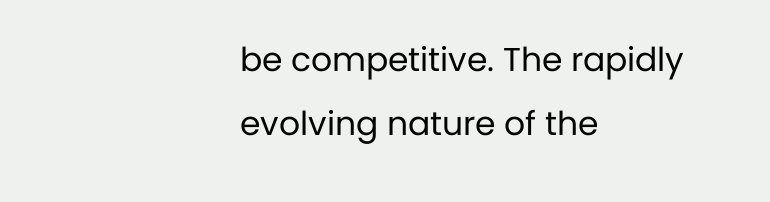be competitive. The rapidly evolving nature of the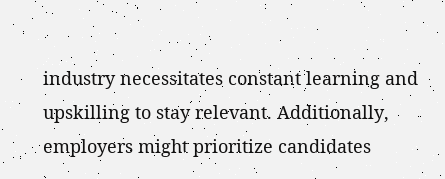industry necessitates constant learning and upskilling to stay relevant. Additionally, employers might prioritize candidates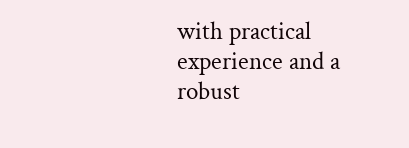with practical experience and a robust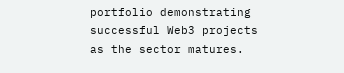portfolio demonstrating successful Web3 projects as the sector matures.